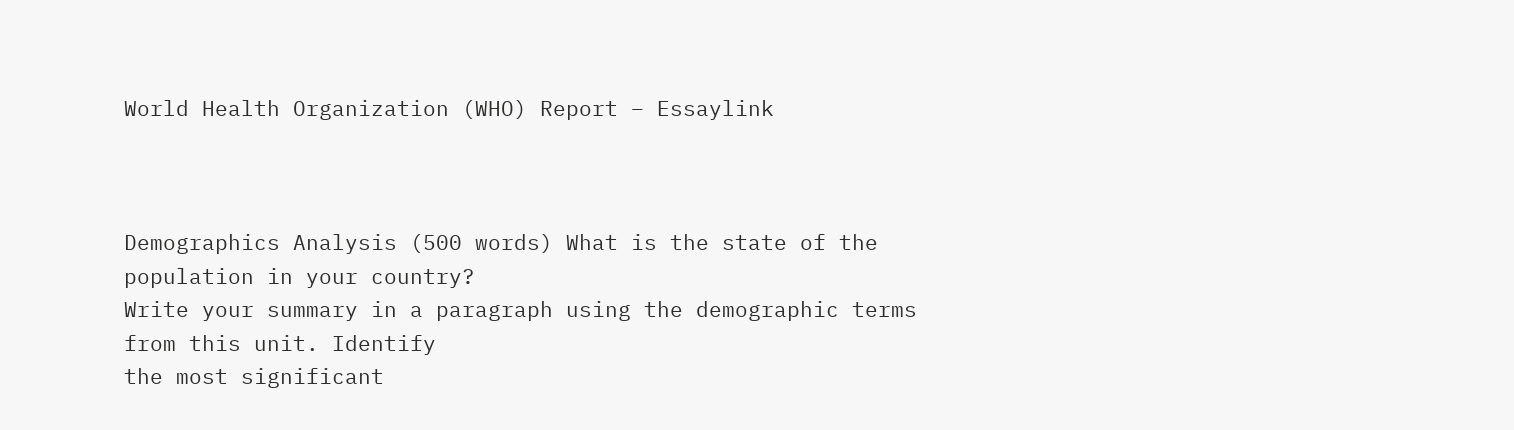World Health Organization (WHO) Report – Essaylink



Demographics Analysis (500 words) What is the state of the population in your country?
Write your summary in a paragraph using the demographic terms from this unit. Identify
the most significant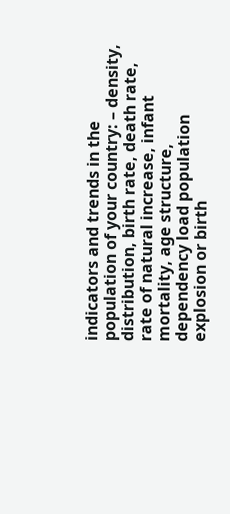indicators and trends in the population of your country: – density,
distribution, birth rate, death rate, rate of natural increase, infant mortality, age structure,
dependency load population explosion or birth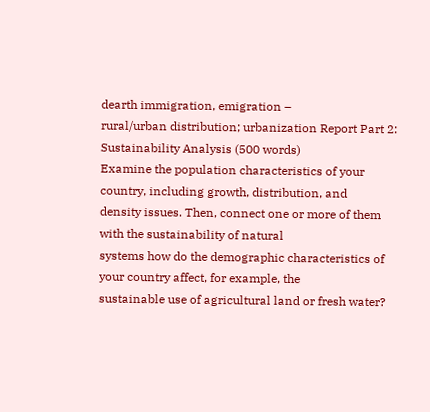dearth immigration, emigration –
rural/urban distribution; urbanization Report Part 2: Sustainability Analysis (500 words)
Examine the population characteristics of your country, including growth, distribution, and
density issues. Then, connect one or more of them with the sustainability of natural
systems how do the demographic characteristics of your country affect, for example, the
sustainable use of agricultural land or fresh water?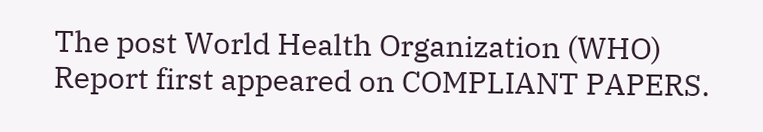The post World Health Organization (WHO) Report first appeared on COMPLIANT PAPERS.